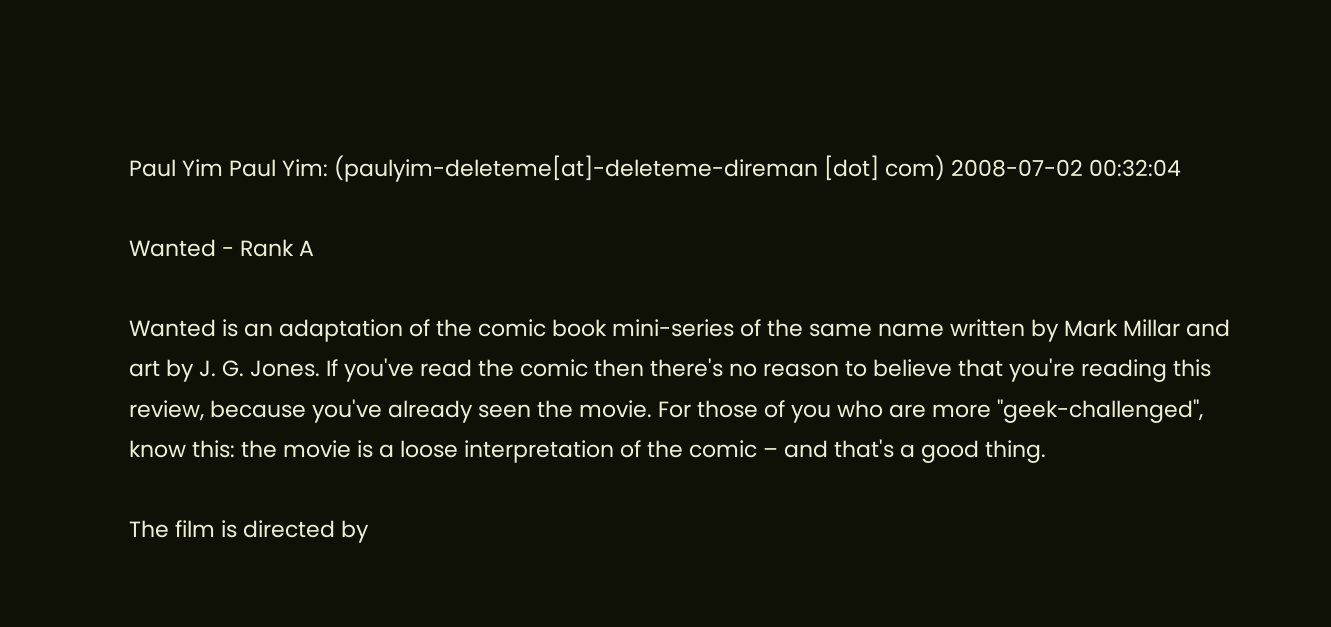Paul Yim Paul Yim: (paulyim-deleteme[at]-deleteme-direman [dot] com) 2008-07-02 00:32:04

Wanted - Rank A

Wanted is an adaptation of the comic book mini-series of the same name written by Mark Millar and art by J. G. Jones. If you've read the comic then there's no reason to believe that you're reading this review, because you've already seen the movie. For those of you who are more "geek-challenged", know this: the movie is a loose interpretation of the comic – and that's a good thing.

The film is directed by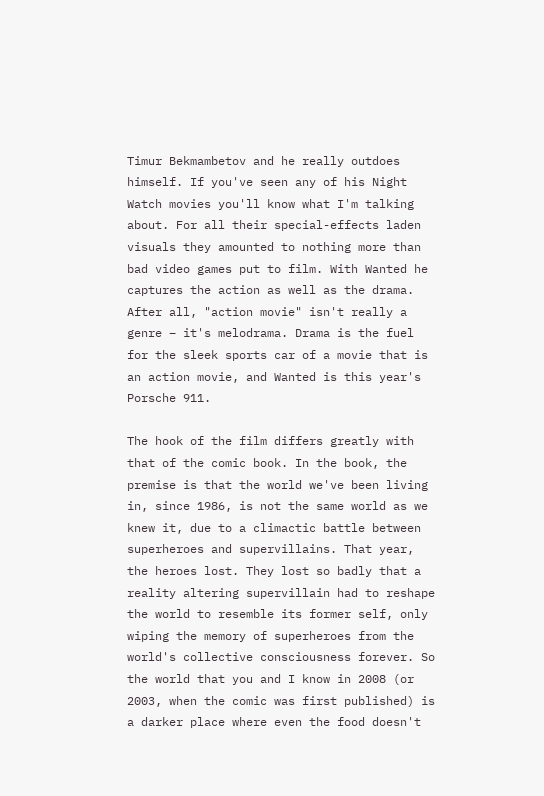Timur Bekmambetov and he really outdoes himself. If you've seen any of his Night Watch movies you'll know what I'm talking about. For all their special-effects laden visuals they amounted to nothing more than bad video games put to film. With Wanted he captures the action as well as the drama. After all, "action movie" isn't really a genre – it's melodrama. Drama is the fuel for the sleek sports car of a movie that is an action movie, and Wanted is this year's Porsche 911.

The hook of the film differs greatly with that of the comic book. In the book, the premise is that the world we've been living in, since 1986, is not the same world as we knew it, due to a climactic battle between superheroes and supervillains. That year, the heroes lost. They lost so badly that a reality altering supervillain had to reshape the world to resemble its former self, only wiping the memory of superheroes from the world's collective consciousness forever. So the world that you and I know in 2008 (or 2003, when the comic was first published) is a darker place where even the food doesn't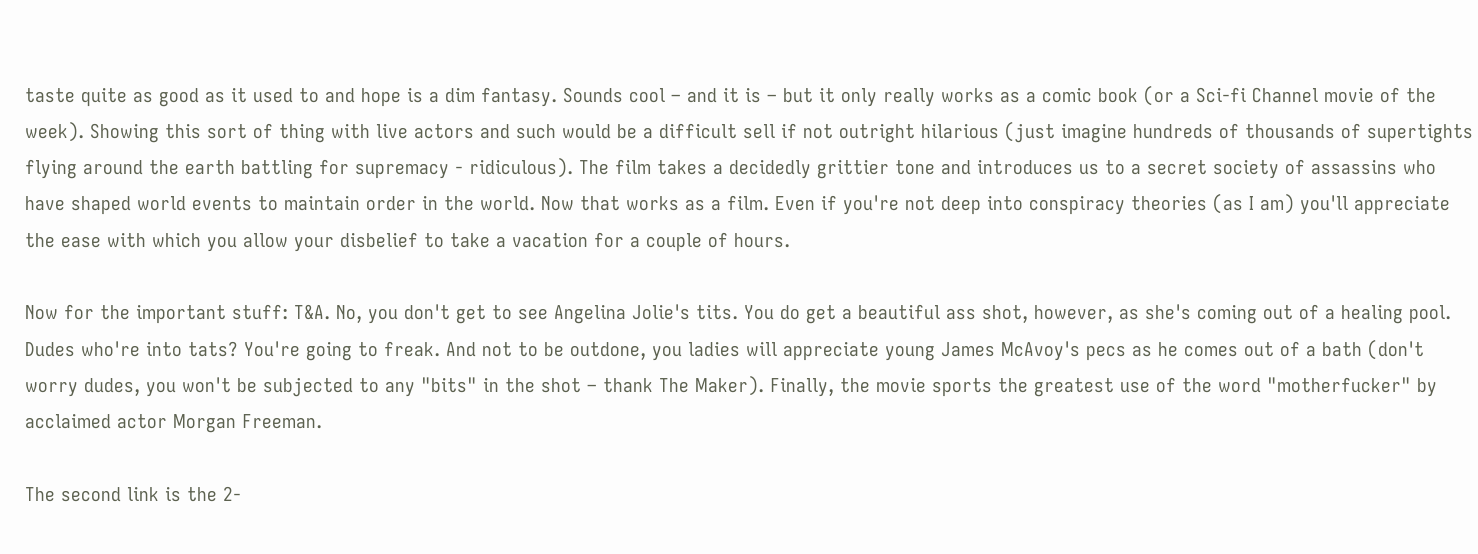taste quite as good as it used to and hope is a dim fantasy. Sounds cool – and it is – but it only really works as a comic book (or a Sci-fi Channel movie of the week). Showing this sort of thing with live actors and such would be a difficult sell if not outright hilarious (just imagine hundreds of thousands of supertights flying around the earth battling for supremacy - ridiculous). The film takes a decidedly grittier tone and introduces us to a secret society of assassins who have shaped world events to maintain order in the world. Now that works as a film. Even if you're not deep into conspiracy theories (as I am) you'll appreciate the ease with which you allow your disbelief to take a vacation for a couple of hours.

Now for the important stuff: T&A. No, you don't get to see Angelina Jolie's tits. You do get a beautiful ass shot, however, as she's coming out of a healing pool. Dudes who're into tats? You're going to freak. And not to be outdone, you ladies will appreciate young James McAvoy's pecs as he comes out of a bath (don't worry dudes, you won't be subjected to any "bits" in the shot – thank The Maker). Finally, the movie sports the greatest use of the word "motherfucker" by acclaimed actor Morgan Freeman.

The second link is the 2-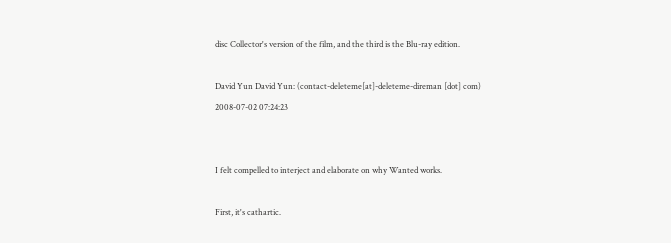disc Collector's version of the film, and the third is the Blu-ray edition.

David Yun David Yun: (contact-deleteme[at]-deleteme-direman [dot] com) 2008-07-02 07:24:23


I felt compelled to interject and elaborate on why Wanted works.

First, it's cathartic.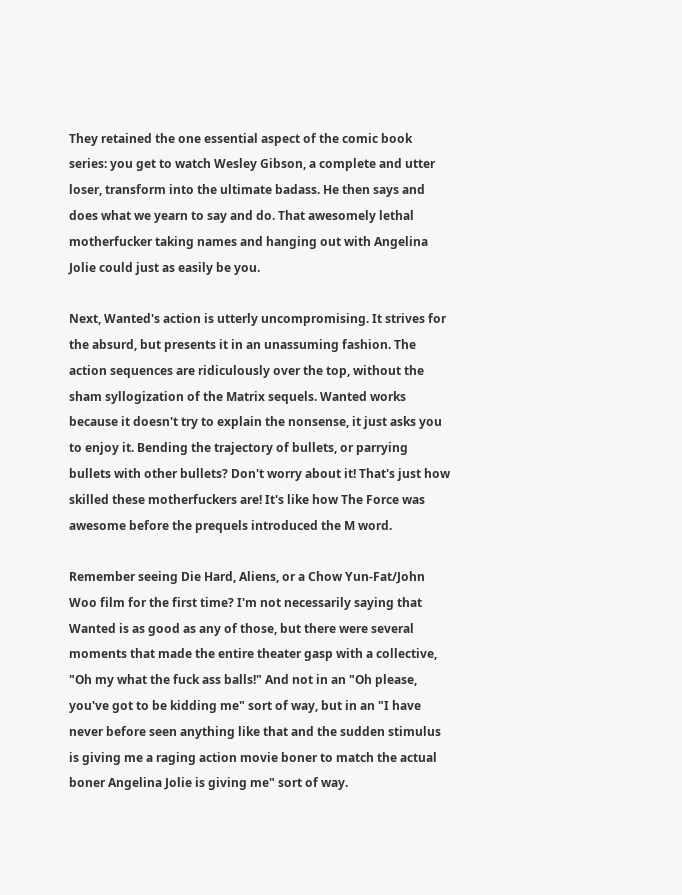They retained the one essential aspect of the comic book series: you get to watch Wesley Gibson, a complete and utter loser, transform into the ultimate badass. He then says and does what we yearn to say and do. That awesomely lethal motherfucker taking names and hanging out with Angelina Jolie could just as easily be you.

Next, Wanted's action is utterly uncompromising. It strives for the absurd, but presents it in an unassuming fashion. The action sequences are ridiculously over the top, without the sham syllogization of the Matrix sequels. Wanted works because it doesn't try to explain the nonsense, it just asks you to enjoy it. Bending the trajectory of bullets, or parrying bullets with other bullets? Don't worry about it! That's just how skilled these motherfuckers are! It's like how The Force was awesome before the prequels introduced the M word.

Remember seeing Die Hard, Aliens, or a Chow Yun-Fat/John Woo film for the first time? I'm not necessarily saying that Wanted is as good as any of those, but there were several moments that made the entire theater gasp with a collective, "Oh my what the fuck ass balls!" And not in an "Oh please, you've got to be kidding me" sort of way, but in an "I have never before seen anything like that and the sudden stimulus is giving me a raging action movie boner to match the actual boner Angelina Jolie is giving me" sort of way.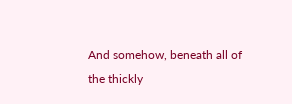And somehow, beneath all of the thickly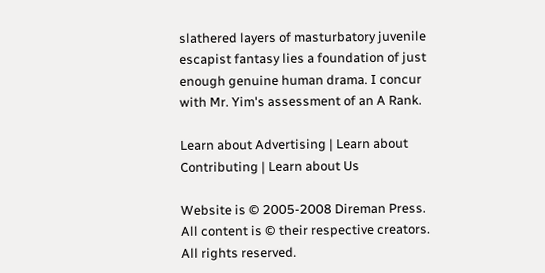slathered layers of masturbatory juvenile escapist fantasy lies a foundation of just enough genuine human drama. I concur with Mr. Yim's assessment of an A Rank.

Learn about Advertising | Learn about Contributing | Learn about Us

Website is © 2005-2008 Direman Press. All content is © their respective creators. All rights reserved.